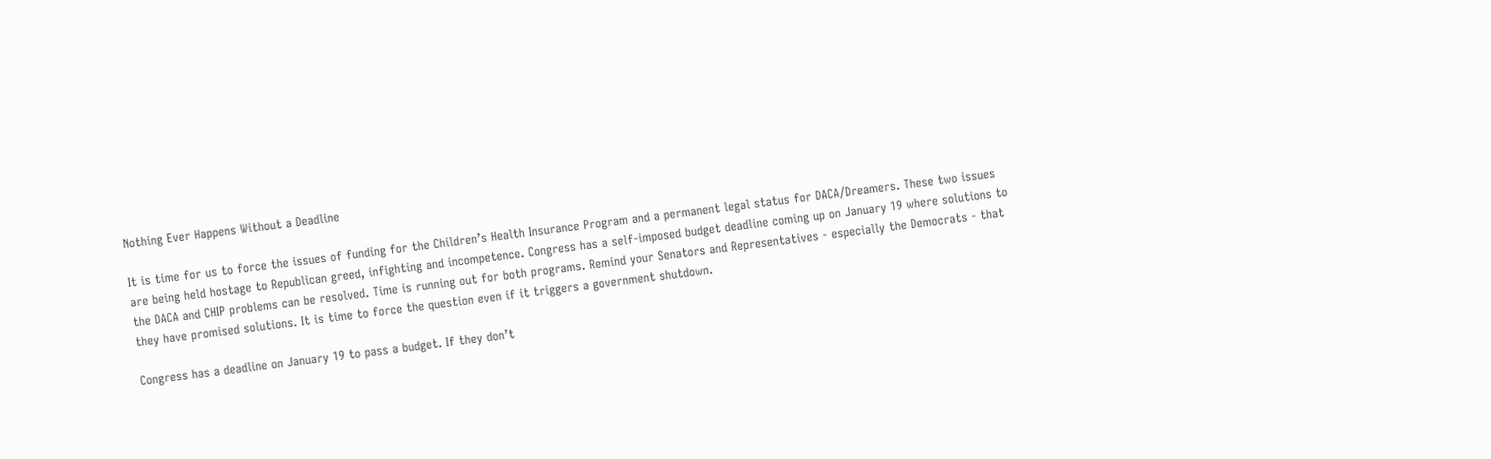Nothing Ever Happens Without a Deadline

It is time for us to force the issues of funding for the Children’s Health Insurance Program and a permanent legal status for DACA/Dreamers. These two issues are being held hostage to Republican greed, infighting and incompetence. Congress has a self-imposed budget deadline coming up on January 19 where solutions to the DACA and CHIP problems can be resolved. Time is running out for both programs. Remind your Senators and Representatives - especially the Democrats - that they have promised solutions. It is time to force the question even if it triggers a government shutdown.

Congress has a deadline on January 19 to pass a budget. If they don’t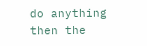do anything then the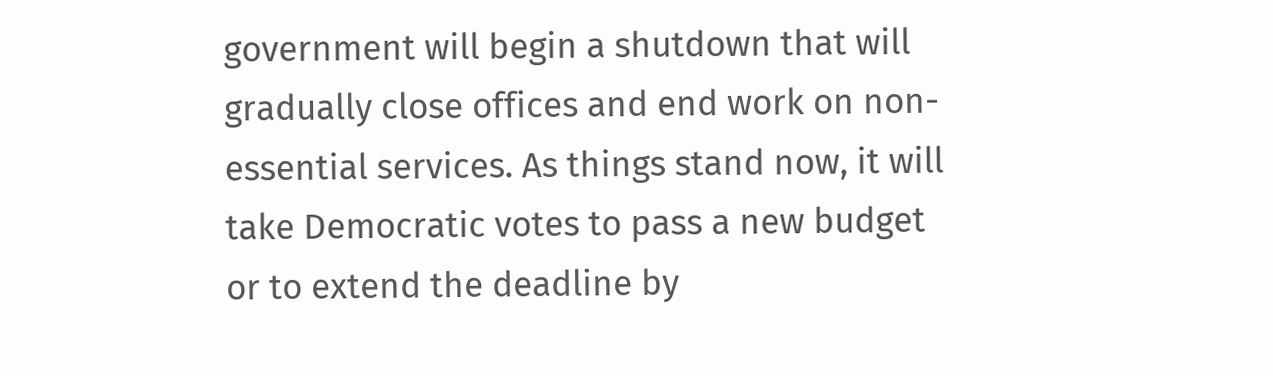government will begin a shutdown that will gradually close offices and end work on non-essential services. As things stand now, it will take Democratic votes to pass a new budget or to extend the deadline by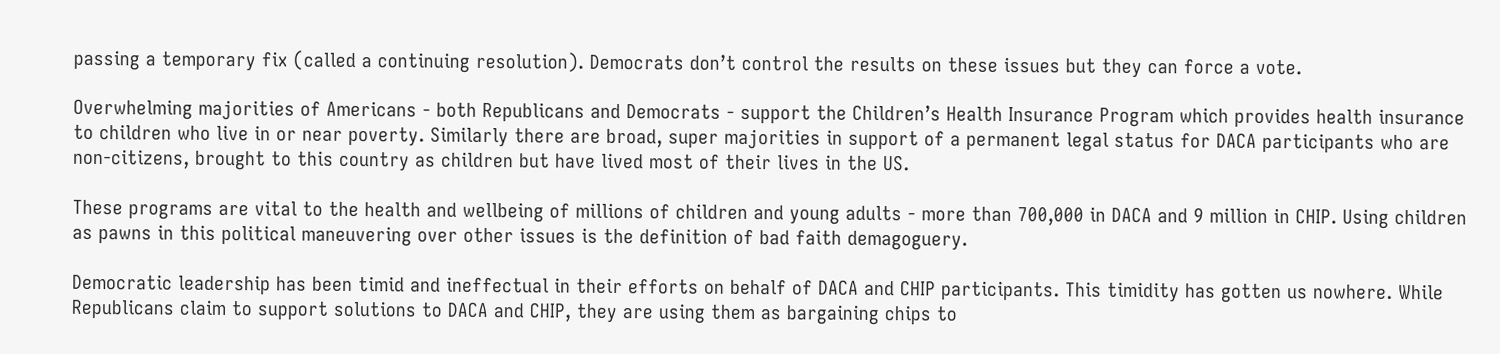passing a temporary fix (called a continuing resolution). Democrats don’t control the results on these issues but they can force a vote.

Overwhelming majorities of Americans - both Republicans and Democrats - support the Children’s Health Insurance Program which provides health insurance to children who live in or near poverty. Similarly there are broad, super majorities in support of a permanent legal status for DACA participants who are non-citizens, brought to this country as children but have lived most of their lives in the US.

These programs are vital to the health and wellbeing of millions of children and young adults - more than 700,000 in DACA and 9 million in CHIP. Using children as pawns in this political maneuvering over other issues is the definition of bad faith demagoguery.

Democratic leadership has been timid and ineffectual in their efforts on behalf of DACA and CHIP participants. This timidity has gotten us nowhere. While Republicans claim to support solutions to DACA and CHIP, they are using them as bargaining chips to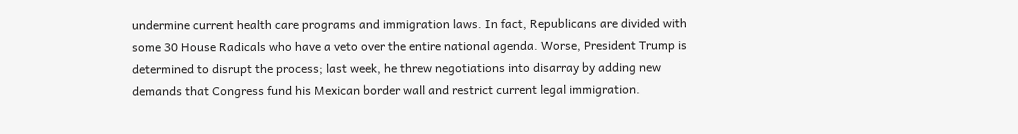undermine current health care programs and immigration laws. In fact, Republicans are divided with some 30 House Radicals who have a veto over the entire national agenda. Worse, President Trump is determined to disrupt the process; last week, he threw negotiations into disarray by adding new demands that Congress fund his Mexican border wall and restrict current legal immigration.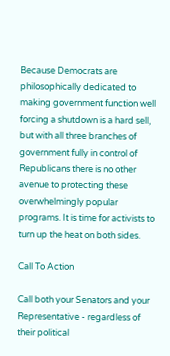Because Democrats are philosophically dedicated to making government function well forcing a shutdown is a hard sell, but with all three branches of government fully in control of Republicans there is no other avenue to protecting these overwhelmingly popular programs. It is time for activists to turn up the heat on both sides.

Call To Action

Call both your Senators and your Representative - regardless of their political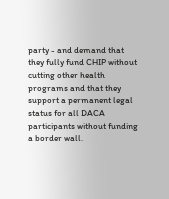party - and demand that they fully fund CHIP without cutting other health programs and that they support a permanent legal status for all DACA participants without funding a border wall.